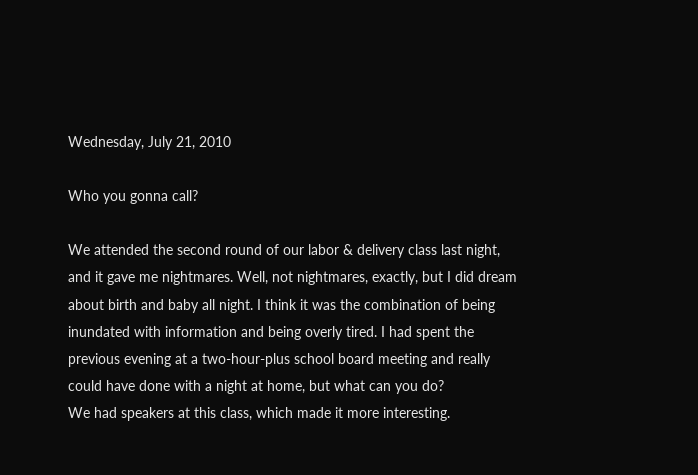Wednesday, July 21, 2010

Who you gonna call?

We attended the second round of our labor & delivery class last night, and it gave me nightmares. Well, not nightmares, exactly, but I did dream about birth and baby all night. I think it was the combination of being inundated with information and being overly tired. I had spent the previous evening at a two-hour-plus school board meeting and really could have done with a night at home, but what can you do?
We had speakers at this class, which made it more interesting.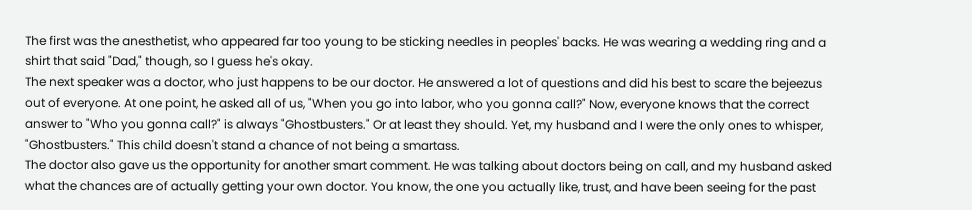The first was the anesthetist, who appeared far too young to be sticking needles in peoples' backs. He was wearing a wedding ring and a shirt that said "Dad," though, so I guess he's okay.
The next speaker was a doctor, who just happens to be our doctor. He answered a lot of questions and did his best to scare the bejeezus out of everyone. At one point, he asked all of us, "When you go into labor, who you gonna call?" Now, everyone knows that the correct answer to "Who you gonna call?" is always "Ghostbusters." Or at least they should. Yet, my husband and I were the only ones to whisper, "Ghostbusters." This child doesn't stand a chance of not being a smartass.
The doctor also gave us the opportunity for another smart comment. He was talking about doctors being on call, and my husband asked what the chances are of actually getting your own doctor. You know, the one you actually like, trust, and have been seeing for the past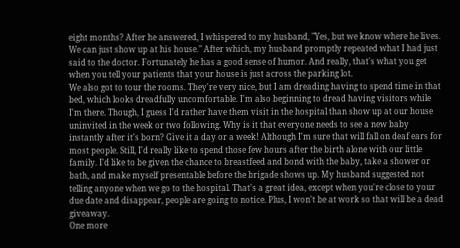eight months? After he answered, I whispered to my husband, "Yes, but we know where he lives. We can just show up at his house." After which, my husband promptly repeated what I had just said to the doctor. Fortunately he has a good sense of humor. And really, that's what you get when you tell your patients that your house is just across the parking lot.
We also got to tour the rooms. They're very nice, but I am dreading having to spend time in that bed, which looks dreadfully uncomfortable. I'm also beginning to dread having visitors while I'm there. Though, I guess I'd rather have them visit in the hospital than show up at our house uninvited in the week or two following. Why is it that everyone needs to see a new baby instantly after it's born? Give it a day or a week! Although I'm sure that will fall on deaf ears for most people. Still, I'd really like to spend those few hours after the birth alone with our little family. I'd like to be given the chance to breastfeed and bond with the baby, take a shower or bath, and make myself presentable before the brigade shows up. My husband suggested not telling anyone when we go to the hospital. That's a great idea, except when you're close to your due date and disappear, people are going to notice. Plus, I won't be at work so that will be a dead giveaway.
One more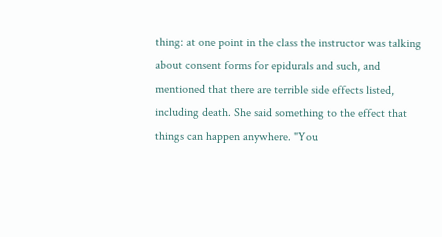thing: at one point in the class the instructor was talking about consent forms for epidurals and such, and mentioned that there are terrible side effects listed, including death. She said something to the effect that things can happen anywhere. "You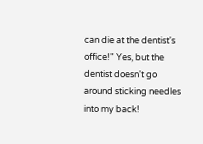can die at the dentist's office!" Yes, but the dentist doesn't go around sticking needles into my back!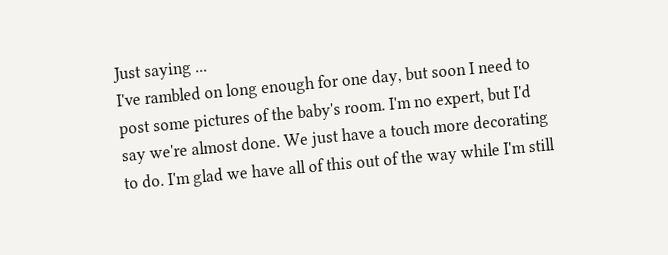Just saying ...
I've rambled on long enough for one day, but soon I need to post some pictures of the baby's room. I'm no expert, but I'd say we're almost done. We just have a touch more decorating to do. I'm glad we have all of this out of the way while I'm still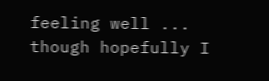feeling well ... though hopefully I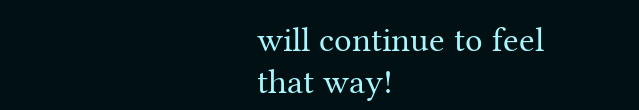will continue to feel that way!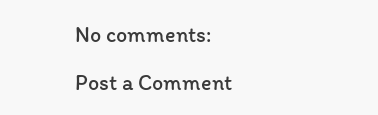No comments:

Post a Comment